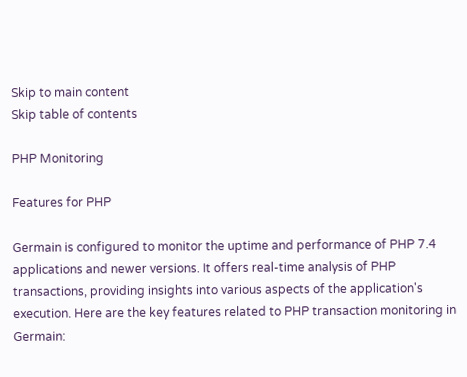Skip to main content
Skip table of contents

PHP Monitoring

Features for PHP

Germain is configured to monitor the uptime and performance of PHP 7.4 applications and newer versions. It offers real-time analysis of PHP transactions, providing insights into various aspects of the application's execution. Here are the key features related to PHP transaction monitoring in Germain: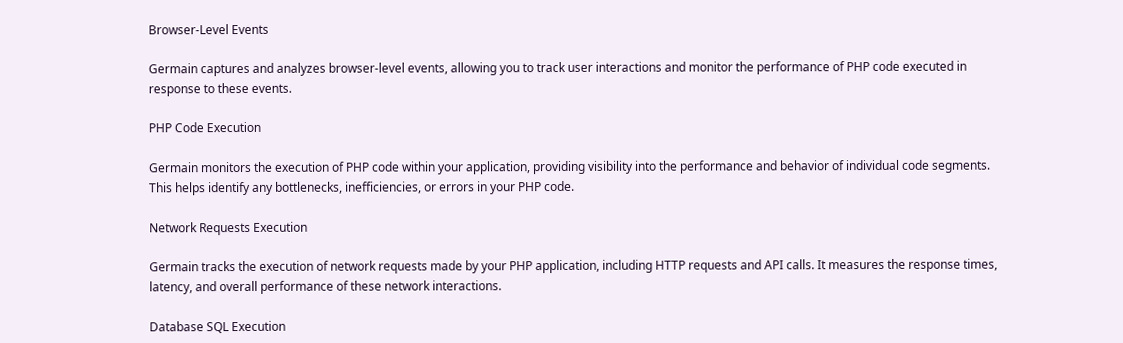Browser-Level Events

Germain captures and analyzes browser-level events, allowing you to track user interactions and monitor the performance of PHP code executed in response to these events.

PHP Code Execution

Germain monitors the execution of PHP code within your application, providing visibility into the performance and behavior of individual code segments. This helps identify any bottlenecks, inefficiencies, or errors in your PHP code.

Network Requests Execution

Germain tracks the execution of network requests made by your PHP application, including HTTP requests and API calls. It measures the response times, latency, and overall performance of these network interactions.

Database SQL Execution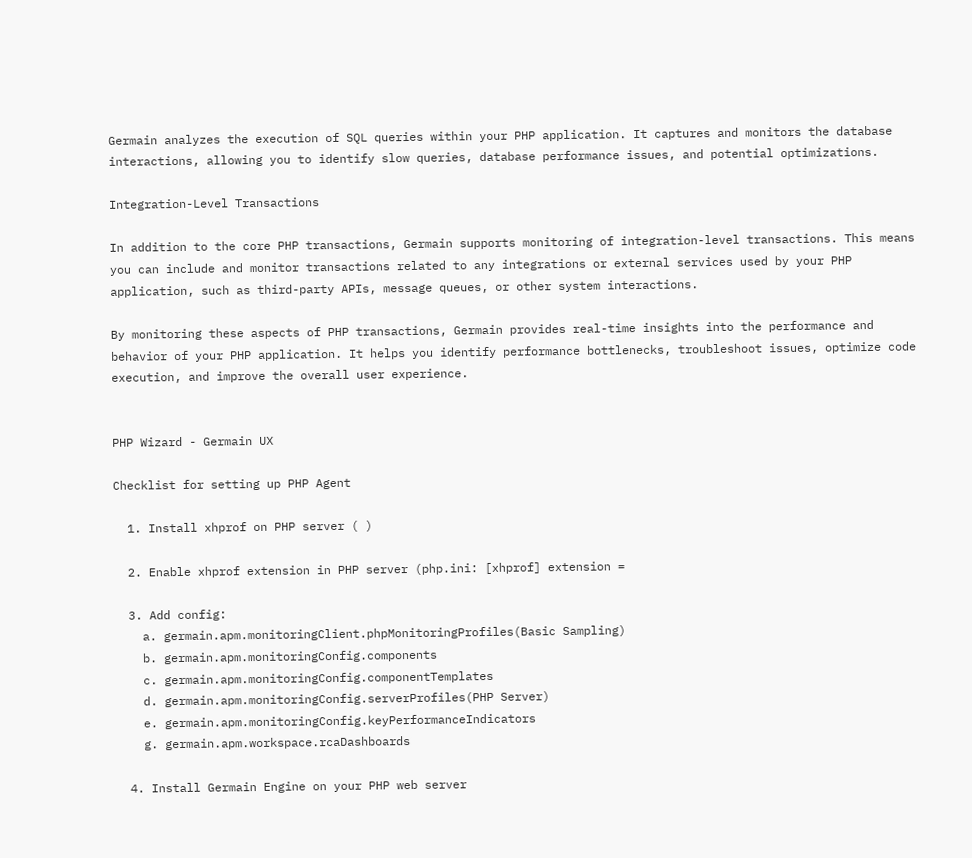Germain analyzes the execution of SQL queries within your PHP application. It captures and monitors the database interactions, allowing you to identify slow queries, database performance issues, and potential optimizations.

Integration-Level Transactions

In addition to the core PHP transactions, Germain supports monitoring of integration-level transactions. This means you can include and monitor transactions related to any integrations or external services used by your PHP application, such as third-party APIs, message queues, or other system interactions.

By monitoring these aspects of PHP transactions, Germain provides real-time insights into the performance and behavior of your PHP application. It helps you identify performance bottlenecks, troubleshoot issues, optimize code execution, and improve the overall user experience.


PHP Wizard - Germain UX

Checklist for setting up PHP Agent

  1. Install xhprof on PHP server ( )

  2. Enable xhprof extension in PHP server (php.ini: [xhprof] extension =

  3. Add config:
    a. germain.apm.monitoringClient.phpMonitoringProfiles(Basic Sampling)
    b. germain.apm.monitoringConfig.components
    c. germain.apm.monitoringConfig.componentTemplates
    d. germain.apm.monitoringConfig.serverProfiles(PHP Server)
    e. germain.apm.monitoringConfig.keyPerformanceIndicators
    g. germain.apm.workspace.rcaDashboards

  4. Install Germain Engine on your PHP web server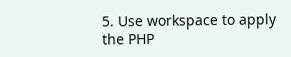5. Use workspace to apply the PHP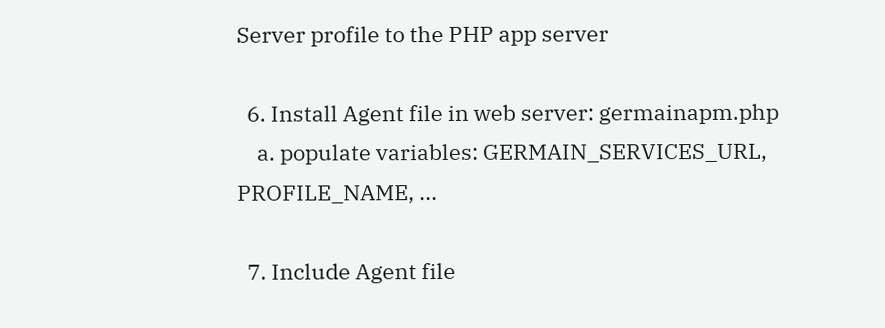Server profile to the PHP app server

  6. Install Agent file in web server: germainapm.php
    a. populate variables: GERMAIN_SERVICES_URL, PROFILE_NAME, ...

  7. Include Agent file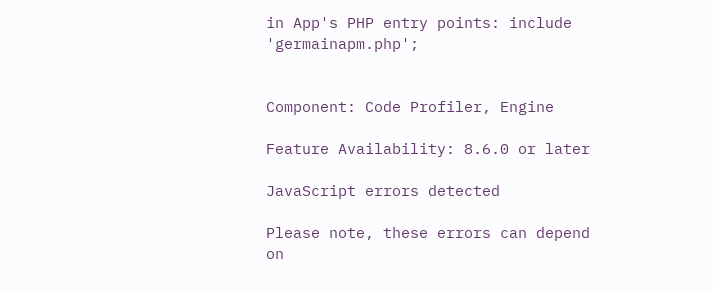in App's PHP entry points: include 'germainapm.php';


Component: Code Profiler, Engine

Feature Availability: 8.6.0 or later

JavaScript errors detected

Please note, these errors can depend on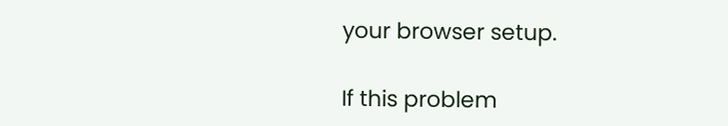your browser setup.

If this problem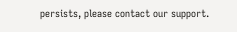persists, please contact our support.